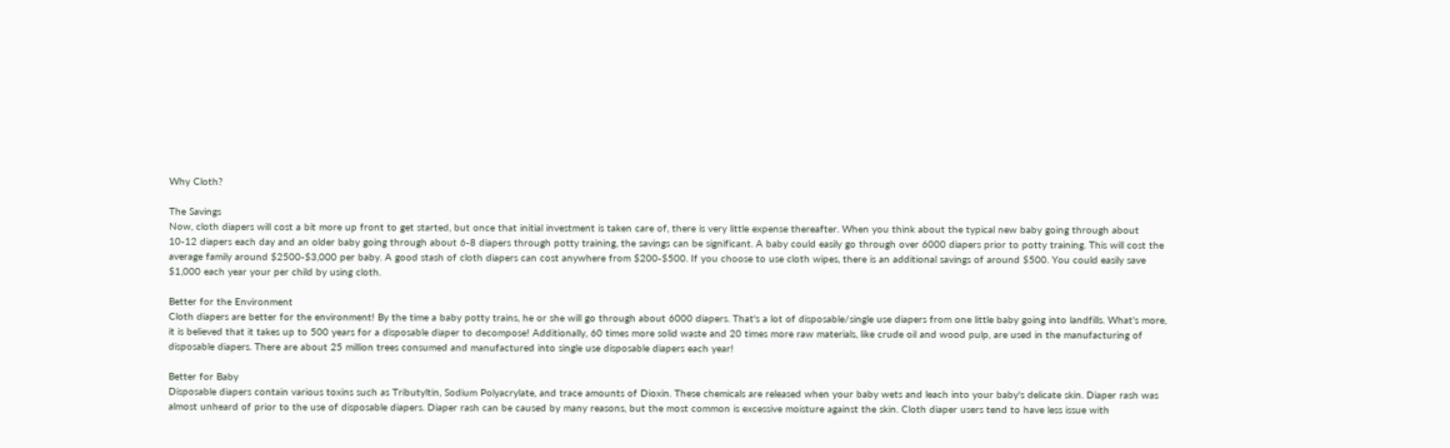Why Cloth?

The Savings
Now, cloth diapers will cost a bit more up front to get started, but once that initial investment is taken care of, there is very little expense thereafter. When you think about the typical new baby going through about 10-12 diapers each day and an older baby going through about 6-8 diapers through potty training, the savings can be significant. A baby could easily go through over 6000 diapers prior to potty training. This will cost the average family around $2500-$3,000 per baby. A good stash of cloth diapers can cost anywhere from $200-$500. If you choose to use cloth wipes, there is an additional savings of around $500. You could easily save $1,000 each year your per child by using cloth.

Better for the Environment
Cloth diapers are better for the environment! By the time a baby potty trains, he or she will go through about 6000 diapers. That's a lot of disposable/single use diapers from one little baby going into landfills. What's more, it is believed that it takes up to 500 years for a disposable diaper to decompose! Additionally, 60 times more solid waste and 20 times more raw materials, like crude oil and wood pulp, are used in the manufacturing of disposable diapers. There are about 25 million trees consumed and manufactured into single use disposable diapers each year!

Better for Baby
Disposable diapers contain various toxins such as Tributyltin, Sodium Polyacrylate, and trace amounts of Dioxin. These chemicals are released when your baby wets and leach into your baby's delicate skin. Diaper rash was almost unheard of prior to the use of disposable diapers. Diaper rash can be caused by many reasons, but the most common is excessive moisture against the skin. Cloth diaper users tend to have less issue with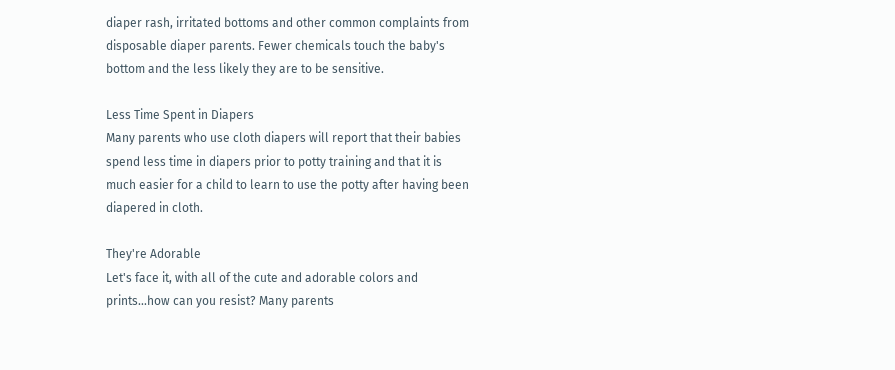diaper rash, irritated bottoms and other common complaints from disposable diaper parents. Fewer chemicals touch the baby's bottom and the less likely they are to be sensitive.

Less Time Spent in Diapers
Many parents who use cloth diapers will report that their babies spend less time in diapers prior to potty training and that it is much easier for a child to learn to use the potty after having been diapered in cloth.

They're Adorable
Let's face it, with all of the cute and adorable colors and prints...how can you resist? Many parents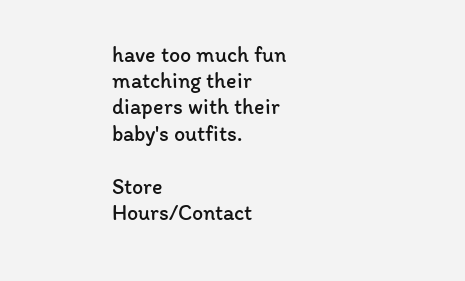have too much fun matching their diapers with their baby's outfits.

Store Hours/Contact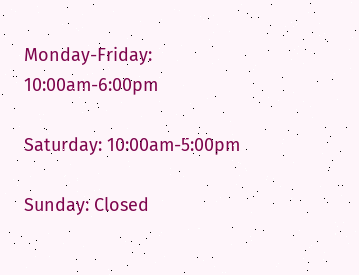Monday-Friday: 10:00am-6:00pm

Saturday: 10:00am-5:00pm

Sunday: Closed